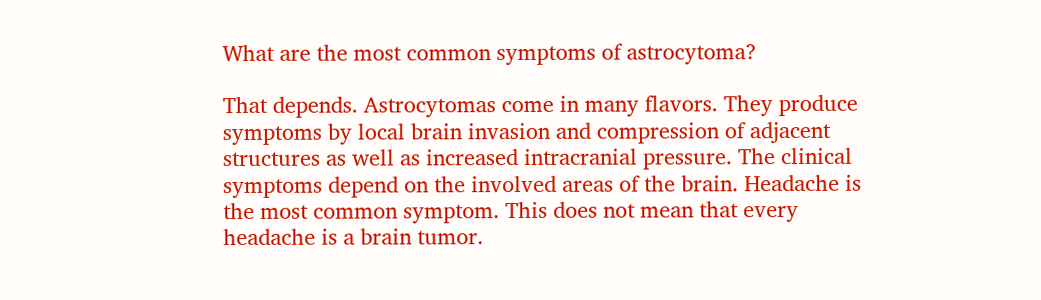What are the most common symptoms of astrocytoma?

That depends. Astrocytomas come in many flavors. They produce symptoms by local brain invasion and compression of adjacent structures as well as increased intracranial pressure. The clinical symptoms depend on the involved areas of the brain. Headache is the most common symptom. This does not mean that every headache is a brain tumor.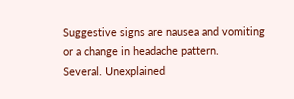Suggestive signs are nausea and vomiting or a change in headache pattern.
Several. Unexplained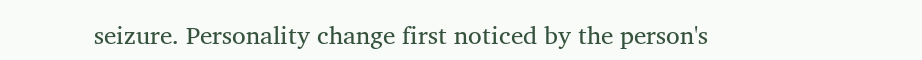seizure. Personality change first noticed by the person's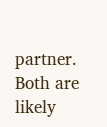partner. Both are likely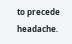to precede headache.